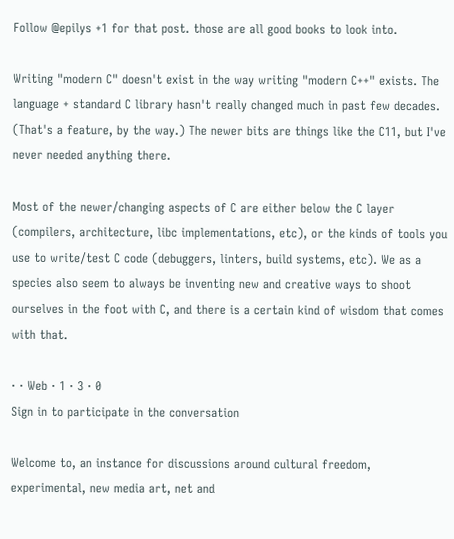Follow @epilys +1 for that post. those are all good books to look into.

Writing "modern C" doesn't exist in the way writing "modern C++" exists. The language + standard C library hasn't really changed much in past few decades. (That's a feature, by the way.) The newer bits are things like the C11, but I've never needed anything there.

Most of the newer/changing aspects of C are either below the C layer (compilers, architecture, libc implementations, etc), or the kinds of tools you use to write/test C code (debuggers, linters, build systems, etc). We as a species also seem to always be inventing new and creative ways to shoot ourselves in the foot with C, and there is a certain kind of wisdom that comes with that.

· · Web · 1 · 3 · 0
Sign in to participate in the conversation

Welcome to, an instance for discussions around cultural freedom, experimental, new media art, net and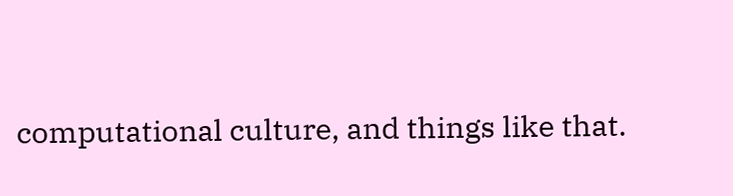computational culture, and things like that.